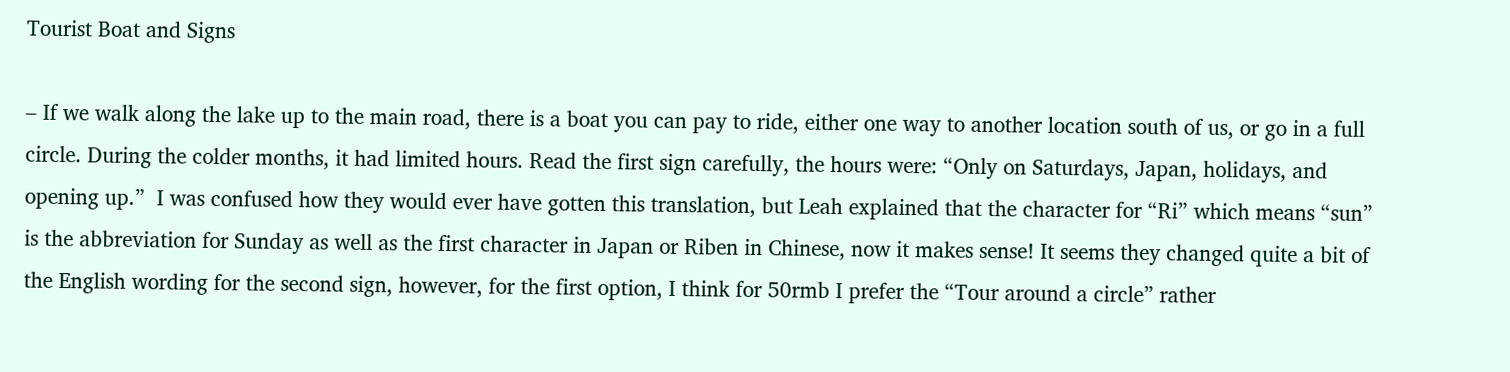Tourist Boat and Signs

– If we walk along the lake up to the main road, there is a boat you can pay to ride, either one way to another location south of us, or go in a full circle. During the colder months, it had limited hours. Read the first sign carefully, the hours were: “Only on Saturdays, Japan, holidays, and opening up.”  I was confused how they would ever have gotten this translation, but Leah explained that the character for “Ri” which means “sun” is the abbreviation for Sunday as well as the first character in Japan or Riben in Chinese, now it makes sense! It seems they changed quite a bit of the English wording for the second sign, however, for the first option, I think for 50rmb I prefer the “Tour around a circle” rather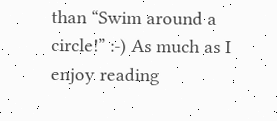than “Swim around a circle!” :-) As much as I enjoy reading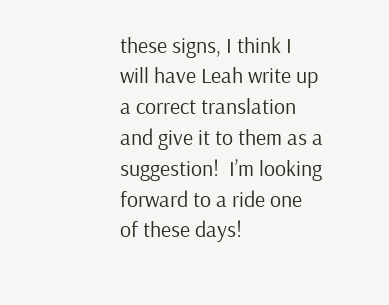these signs, I think I will have Leah write up a correct translation and give it to them as a suggestion!  I’m looking forward to a ride one of these days!